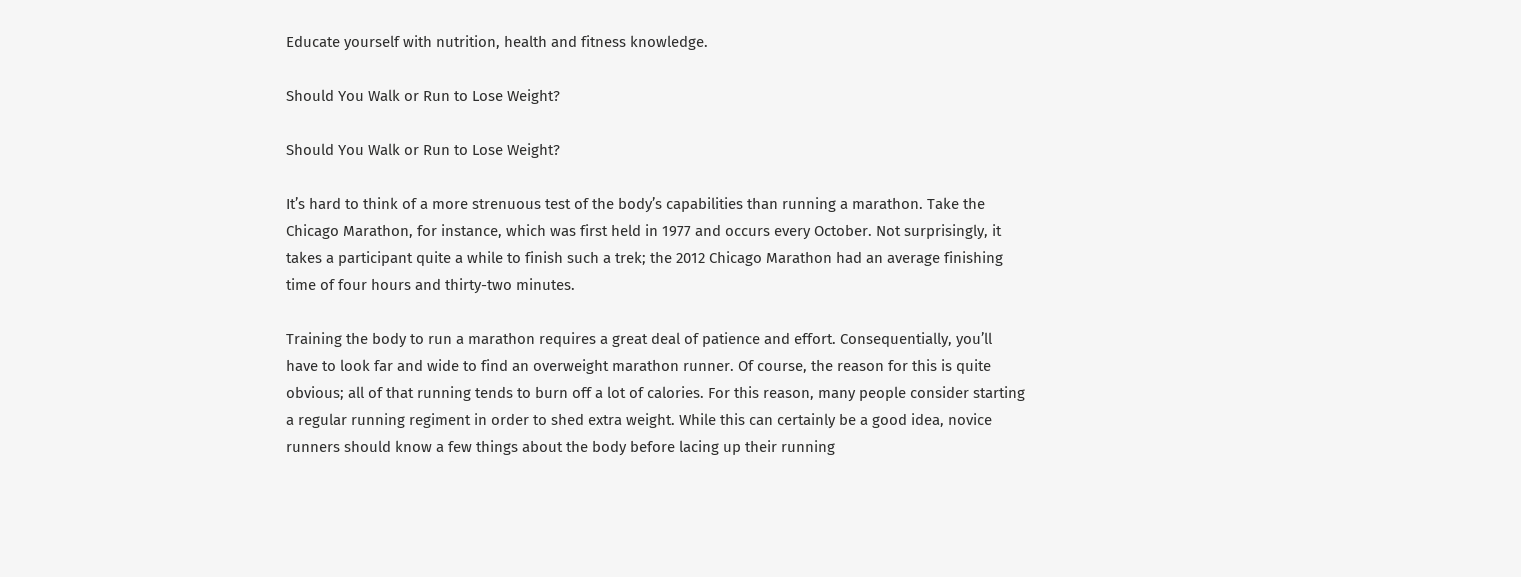Educate yourself with nutrition, health and fitness knowledge.

Should You Walk or Run to Lose Weight?

Should You Walk or Run to Lose Weight?

It’s hard to think of a more strenuous test of the body’s capabilities than running a marathon. Take the Chicago Marathon, for instance, which was first held in 1977 and occurs every October. Not surprisingly, it takes a participant quite a while to finish such a trek; the 2012 Chicago Marathon had an average finishing time of four hours and thirty-two minutes.

Training the body to run a marathon requires a great deal of patience and effort. Consequentially, you’ll have to look far and wide to find an overweight marathon runner. Of course, the reason for this is quite obvious; all of that running tends to burn off a lot of calories. For this reason, many people consider starting a regular running regiment in order to shed extra weight. While this can certainly be a good idea, novice runners should know a few things about the body before lacing up their running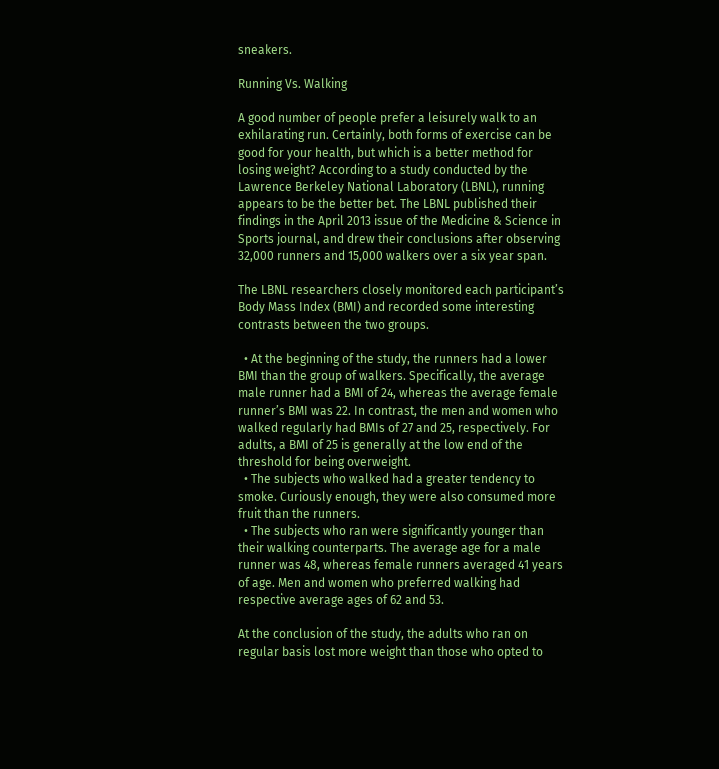sneakers.

Running Vs. Walking

A good number of people prefer a leisurely walk to an exhilarating run. Certainly, both forms of exercise can be good for your health, but which is a better method for losing weight? According to a study conducted by the Lawrence Berkeley National Laboratory (LBNL), running appears to be the better bet. The LBNL published their findings in the April 2013 issue of the Medicine & Science in Sports journal, and drew their conclusions after observing 32,000 runners and 15,000 walkers over a six year span.

The LBNL researchers closely monitored each participant’s Body Mass Index (BMI) and recorded some interesting contrasts between the two groups.

  • At the beginning of the study, the runners had a lower BMI than the group of walkers. Specifically, the average male runner had a BMI of 24, whereas the average female runner’s BMI was 22. In contrast, the men and women who walked regularly had BMIs of 27 and 25, respectively. For adults, a BMI of 25 is generally at the low end of the threshold for being overweight.
  • The subjects who walked had a greater tendency to smoke. Curiously enough, they were also consumed more fruit than the runners.
  • The subjects who ran were significantly younger than their walking counterparts. The average age for a male runner was 48, whereas female runners averaged 41 years of age. Men and women who preferred walking had respective average ages of 62 and 53.

At the conclusion of the study, the adults who ran on regular basis lost more weight than those who opted to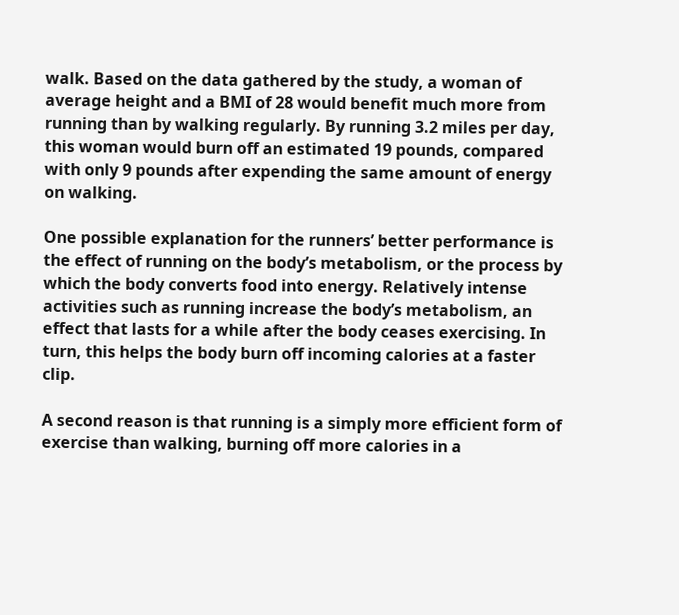walk. Based on the data gathered by the study, a woman of average height and a BMI of 28 would benefit much more from running than by walking regularly. By running 3.2 miles per day, this woman would burn off an estimated 19 pounds, compared with only 9 pounds after expending the same amount of energy on walking.

One possible explanation for the runners’ better performance is the effect of running on the body’s metabolism, or the process by which the body converts food into energy. Relatively intense activities such as running increase the body’s metabolism, an effect that lasts for a while after the body ceases exercising. In turn, this helps the body burn off incoming calories at a faster clip.

A second reason is that running is a simply more efficient form of exercise than walking, burning off more calories in a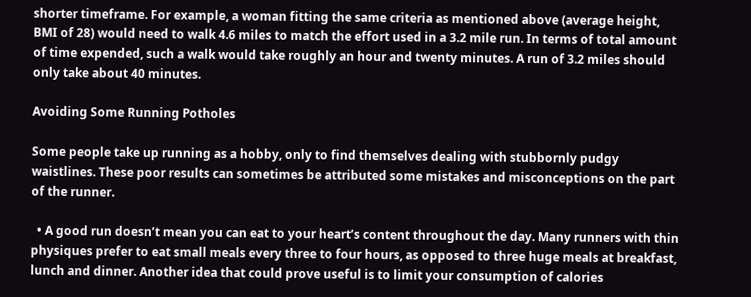shorter timeframe. For example, a woman fitting the same criteria as mentioned above (average height, BMI of 28) would need to walk 4.6 miles to match the effort used in a 3.2 mile run. In terms of total amount of time expended, such a walk would take roughly an hour and twenty minutes. A run of 3.2 miles should only take about 40 minutes.

Avoiding Some Running Potholes

Some people take up running as a hobby, only to find themselves dealing with stubbornly pudgy waistlines. These poor results can sometimes be attributed some mistakes and misconceptions on the part of the runner.

  • A good run doesn’t mean you can eat to your heart’s content throughout the day. Many runners with thin physiques prefer to eat small meals every three to four hours, as opposed to three huge meals at breakfast, lunch and dinner. Another idea that could prove useful is to limit your consumption of calories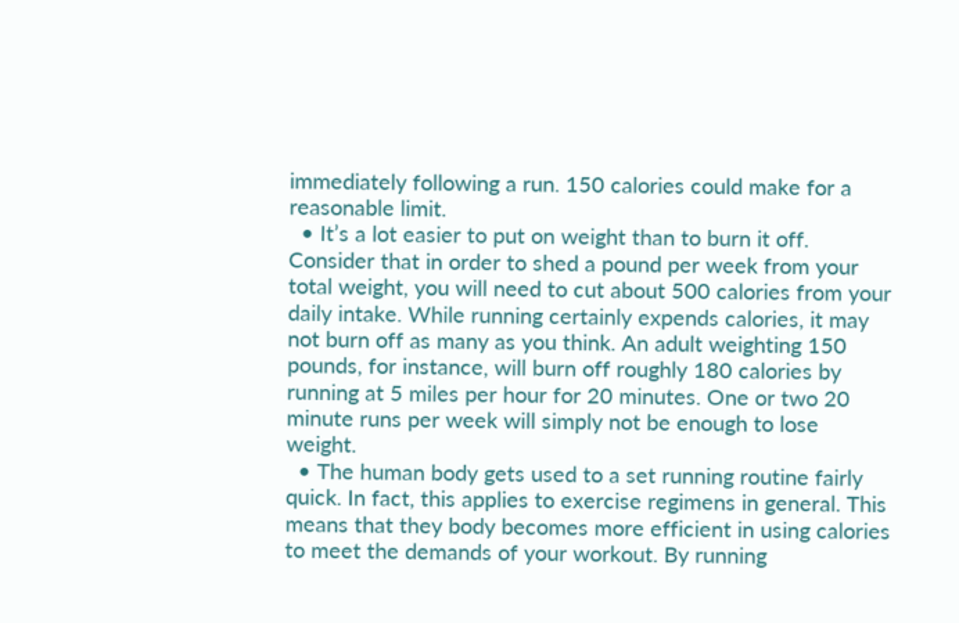immediately following a run. 150 calories could make for a reasonable limit.
  • It’s a lot easier to put on weight than to burn it off. Consider that in order to shed a pound per week from your total weight, you will need to cut about 500 calories from your daily intake. While running certainly expends calories, it may not burn off as many as you think. An adult weighting 150 pounds, for instance, will burn off roughly 180 calories by running at 5 miles per hour for 20 minutes. One or two 20 minute runs per week will simply not be enough to lose weight.
  • The human body gets used to a set running routine fairly quick. In fact, this applies to exercise regimens in general. This means that they body becomes more efficient in using calories to meet the demands of your workout. By running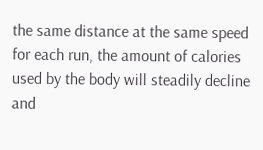the same distance at the same speed for each run, the amount of calories used by the body will steadily decline and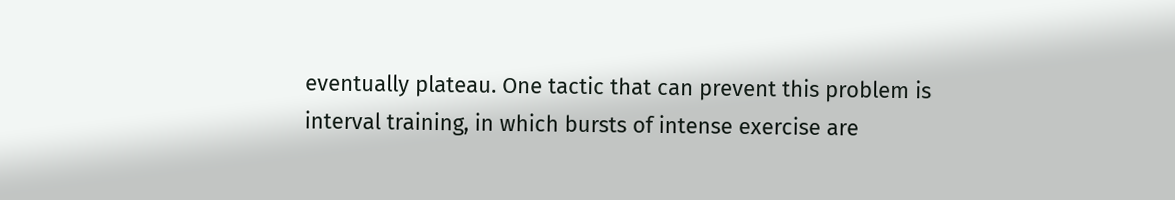eventually plateau. One tactic that can prevent this problem is interval training, in which bursts of intense exercise are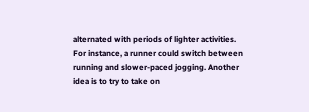alternated with periods of lighter activities. For instance, a runner could switch between running and slower-paced jogging. Another idea is to try to take on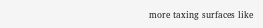more taxing surfaces like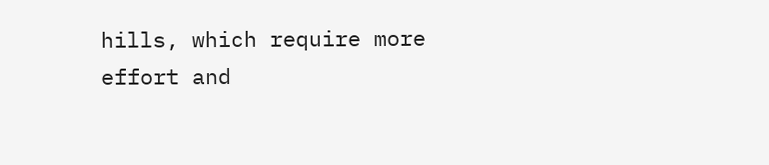hills, which require more effort and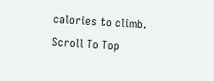calories to climb.
Scroll To Top